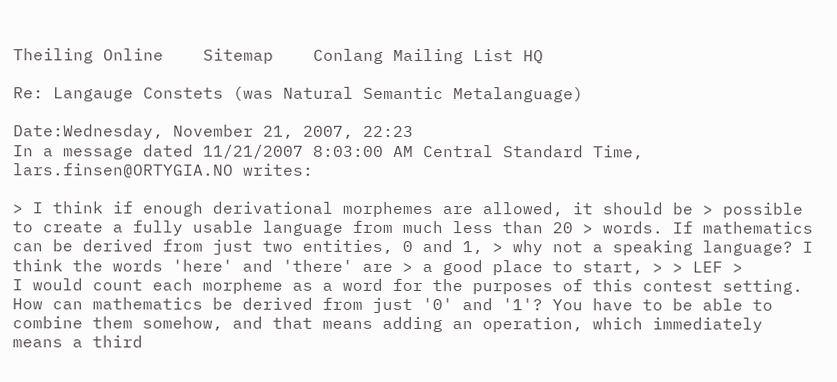Theiling Online    Sitemap    Conlang Mailing List HQ

Re: Langauge Constets (was Natural Semantic Metalanguage)

Date:Wednesday, November 21, 2007, 22:23
In a message dated 11/21/2007 8:03:00 AM Central Standard Time,
lars.finsen@ORTYGIA.NO writes:

> I think if enough derivational morphemes are allowed, it should be > possible to create a fully usable language from much less than 20 > words. If mathematics can be derived from just two entities, 0 and 1, > why not a speaking language? I think the words 'here' and 'there' are > a good place to start, > > LEF >
I would count each morpheme as a word for the purposes of this contest setting. How can mathematics be derived from just '0' and '1'? You have to be able to combine them somehow, and that means adding an operation, which immediately means a third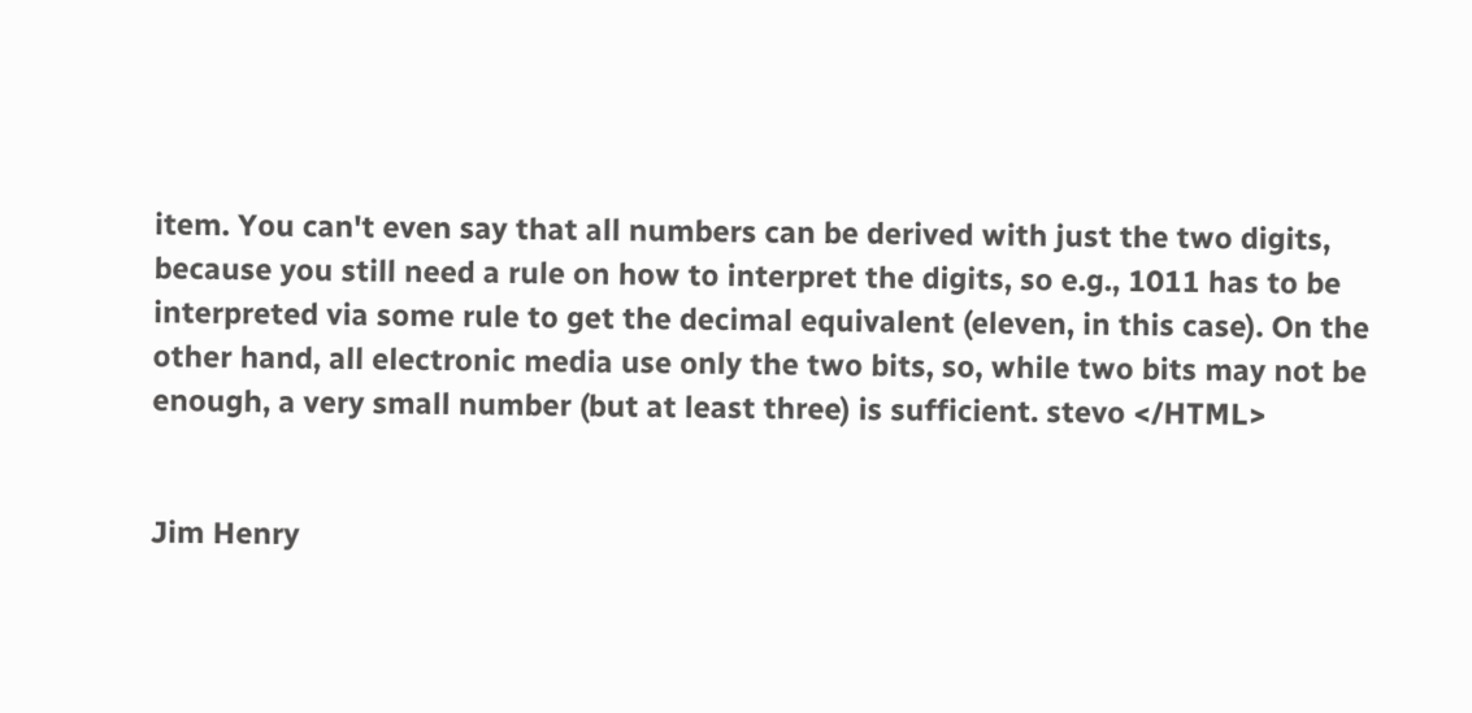item. You can't even say that all numbers can be derived with just the two digits, because you still need a rule on how to interpret the digits, so e.g., 1011 has to be interpreted via some rule to get the decimal equivalent (eleven, in this case). On the other hand, all electronic media use only the two bits, so, while two bits may not be enough, a very small number (but at least three) is sufficient. stevo </HTML>


Jim Henry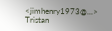<jimhenry1973@...>
Tristan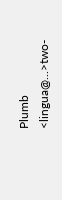Plumb <lingua@...>two-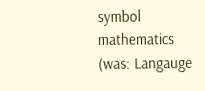symbol mathematics (was: Langauge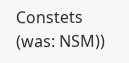Constets (was: NSM))